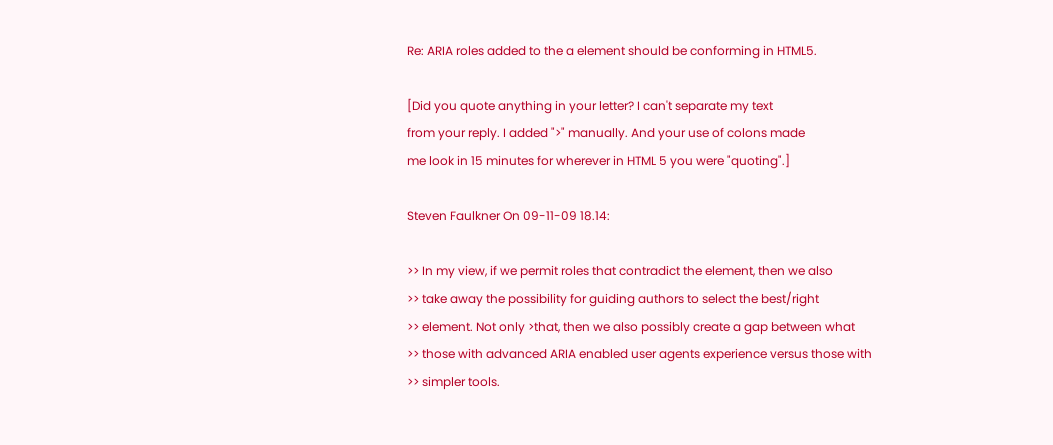Re: ARIA roles added to the a element should be conforming in HTML5.

[Did you quote anything in your letter? I can't separate my text
from your reply. I added ">" manually. And your use of colons made
me look in 15 minutes for wherever in HTML 5 you were "quoting".]

Steven Faulkner On 09-11-09 18.14:

>> In my view, if we permit roles that contradict the element, then we also
>> take away the possibility for guiding authors to select the best/right
>> element. Not only >that, then we also possibly create a gap between what
>> those with advanced ARIA enabled user agents experience versus those with
>> simpler tools.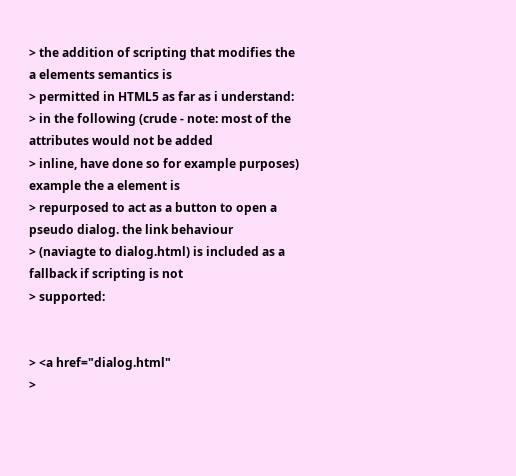> the addition of scripting that modifies the a elements semantics is
> permitted in HTML5 as far as i understand:
> in the following (crude - note: most of the attributes would not be added
> inline, have done so for example purposes) example the a element is
> repurposed to act as a button to open a pseudo dialog. the link behaviour
> (naviagte to dialog.html) is included as a fallback if scripting is not
> supported:


> <a href="dialog.html"
>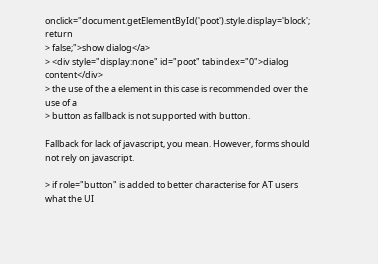onclick="document.getElementById('poot').style.display='block'; return
> false;">show dialog</a>
> <div style="display:none" id="poot" tabindex="0">dialog content</div>
> the use of the a element in this case is recommended over the use of a
> button as fallback is not supported with button.

Fallback for lack of javascript, you mean. However, forms should
not rely on javascript.

> if role="button" is added to better characterise for AT users what the UI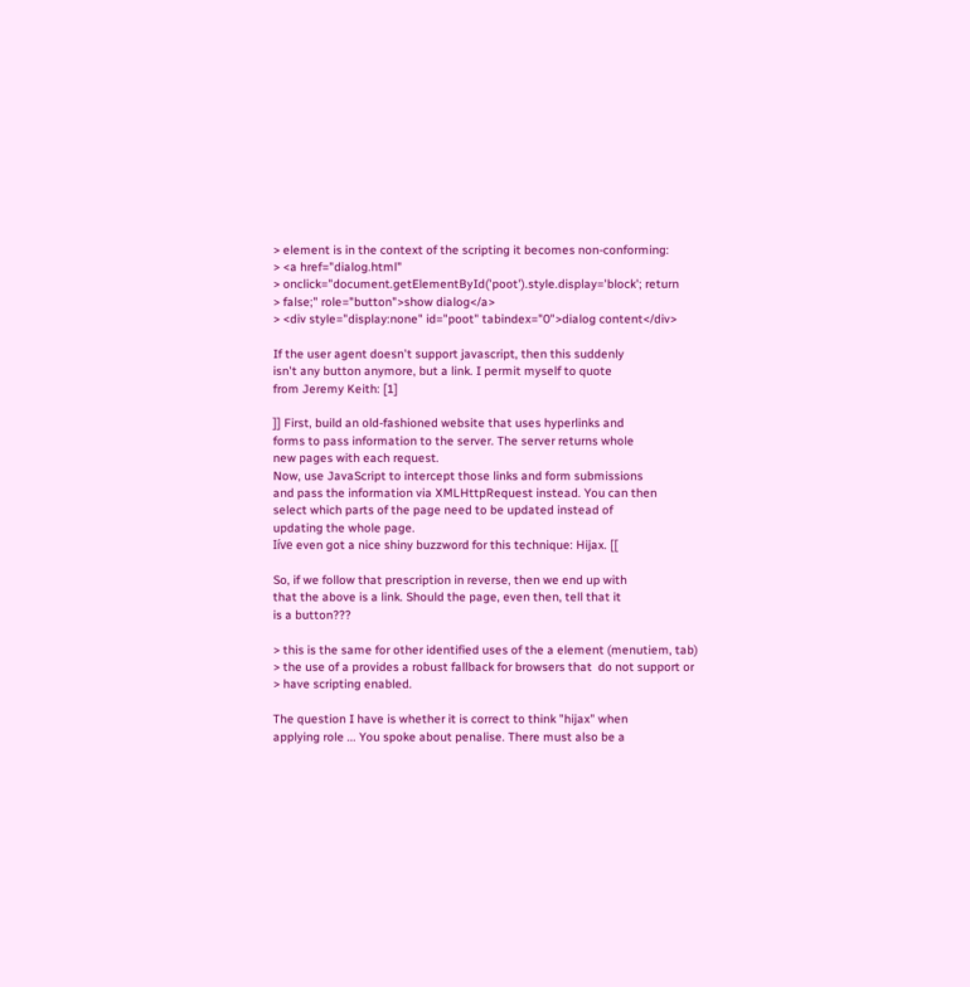> element is in the context of the scripting it becomes non-conforming:
> <a href="dialog.html"
> onclick="document.getElementById('poot').style.display='block'; return
> false;" role="button">show dialog</a>
> <div style="display:none" id="poot" tabindex="0">dialog content</div>

If the user agent doesn't support javascript, then this suddenly
isn't any button anymore, but a link. I permit myself to quote
from Jeremy Keith: [1]

]] First, build an old-fashioned website that uses hyperlinks and
forms to pass information to the server. The server returns whole
new pages with each request.
Now, use JavaScript to intercept those links and form submissions
and pass the information via XMLHttpRequest instead. You can then
select which parts of the page need to be updated instead of
updating the whole page.
Iíve even got a nice shiny buzzword for this technique: Hijax. [[

So, if we follow that prescription in reverse, then we end up with
that the above is a link. Should the page, even then, tell that it
is a button???

> this is the same for other identified uses of the a element (menutiem, tab)
> the use of a provides a robust fallback for browsers that  do not support or
> have scripting enabled.

The question I have is whether it is correct to think "hijax" when
applying role ... You spoke about penalise. There must also be a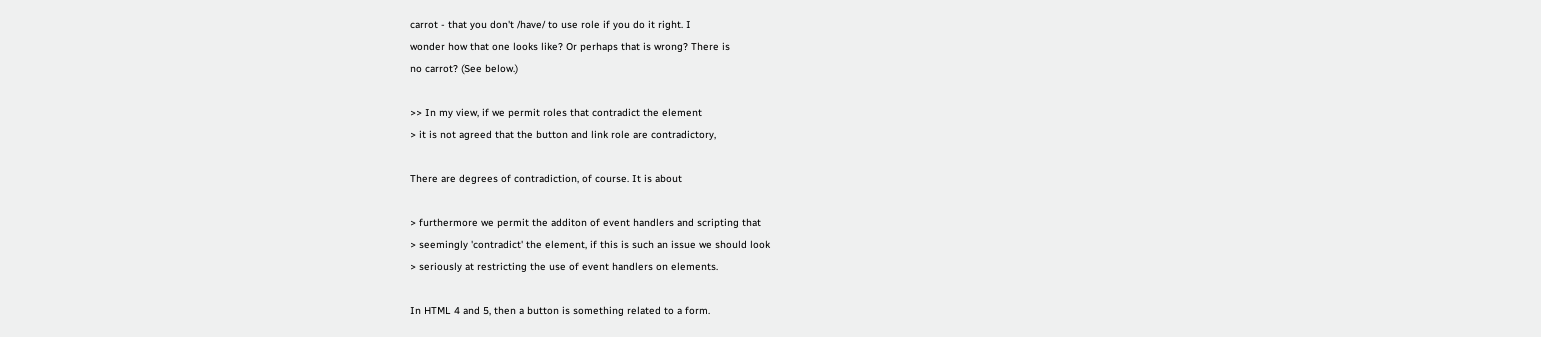carrot - that you don't /have/ to use role if you do it right. I
wonder how that one looks like? Or perhaps that is wrong? There is
no carrot? (See below.)

>> In my view, if we permit roles that contradict the element
> it is not agreed that the button and link role are contradictory,

There are degrees of contradiction, of course. It is about

> furthermore we permit the additon of event handlers and scripting that
> seemingly 'contradict' the element, if this is such an issue we should look
> seriously at restricting the use of event handlers on elements.

In HTML 4 and 5, then a button is something related to a form.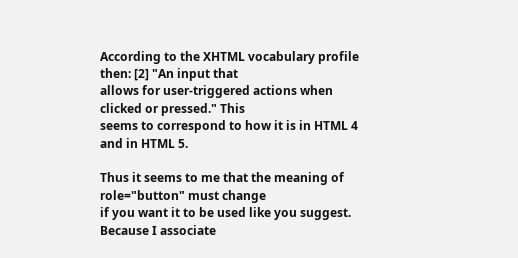According to the XHTML vocabulary profile then: [2] "An input that
allows for user-triggered actions when clicked or pressed." This
seems to correspond to how it is in HTML 4 and in HTML 5.

Thus it seems to me that the meaning of role="button" must change
if you want it to be used like you suggest. Because I associate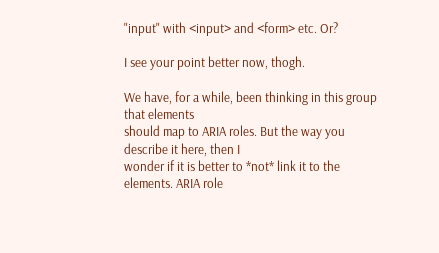"input" with <input> and <form> etc. Or?

I see your point better now, thogh.

We have, for a while, been thinking in this group that elements
should map to ARIA roles. But the way you describe it here, then I
wonder if it is better to *not* link it to the elements. ARIA role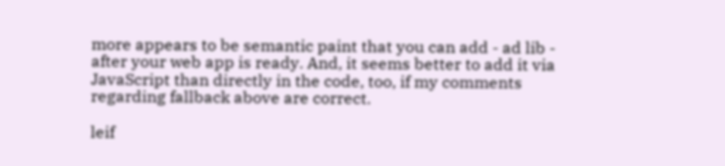more appears to be semantic paint that you can add - ad lib -
after your web app is ready. And, it seems better to add it via
JavaScript than directly in the code, too, if my comments
regarding fallback above are correct.

leif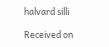halvard silli

Received on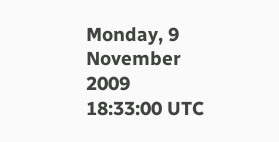Monday, 9 November 2009 18:33:00 UTC